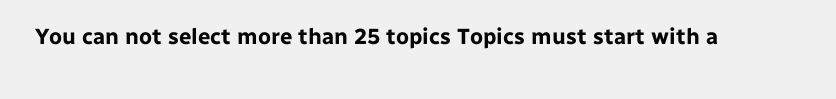You can not select more than 25 topics Topics must start with a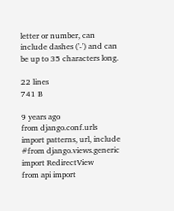letter or number, can include dashes ('-') and can be up to 35 characters long.

22 lines
741 B

9 years ago
from django.conf.urls import patterns, url, include
#from django.views.generic import RedirectView
from api import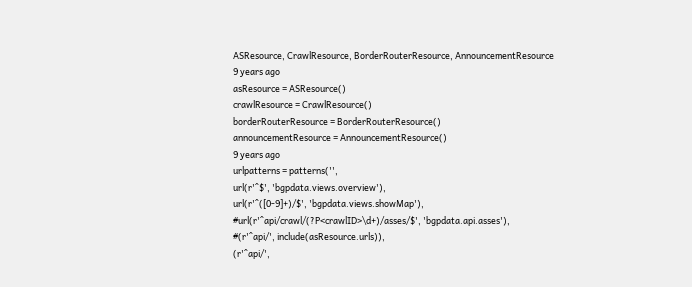ASResource, CrawlResource, BorderRouterResource, AnnouncementResource
9 years ago
asResource = ASResource()
crawlResource = CrawlResource()
borderRouterResource = BorderRouterResource()
announcementResource = AnnouncementResource()
9 years ago
urlpatterns = patterns('',
url(r'^$', 'bgpdata.views.overview'),
url(r'^([0-9]+)/$', 'bgpdata.views.showMap'),
#url(r'^api/crawl/(?P<crawlID>\d+)/asses/$', 'bgpdata.api.asses'),
#(r'^api/', include(asResource.urls)),
(r'^api/',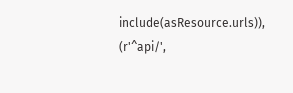include(asResource.urls)),
(r'^api/',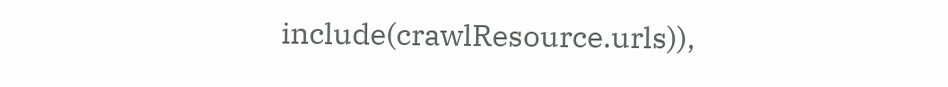include(crawlResource.urls)),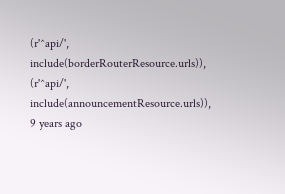(r'^api/', include(borderRouterResource.urls)),
(r'^api/', include(announcementResource.urls)),
9 years ago